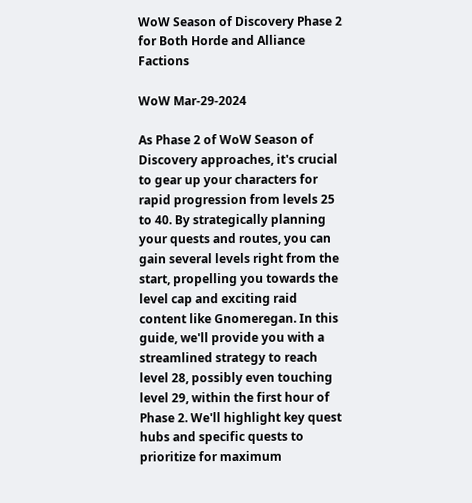WoW Season of Discovery Phase 2 for Both Horde and Alliance Factions

WoW Mar-29-2024

As Phase 2 of WoW Season of Discovery approaches, it's crucial to gear up your characters for rapid progression from levels 25 to 40. By strategically planning your quests and routes, you can gain several levels right from the start, propelling you towards the level cap and exciting raid content like Gnomeregan. In this guide, we'll provide you with a streamlined strategy to reach level 28, possibly even touching level 29, within the first hour of Phase 2. We'll highlight key quest hubs and specific quests to prioritize for maximum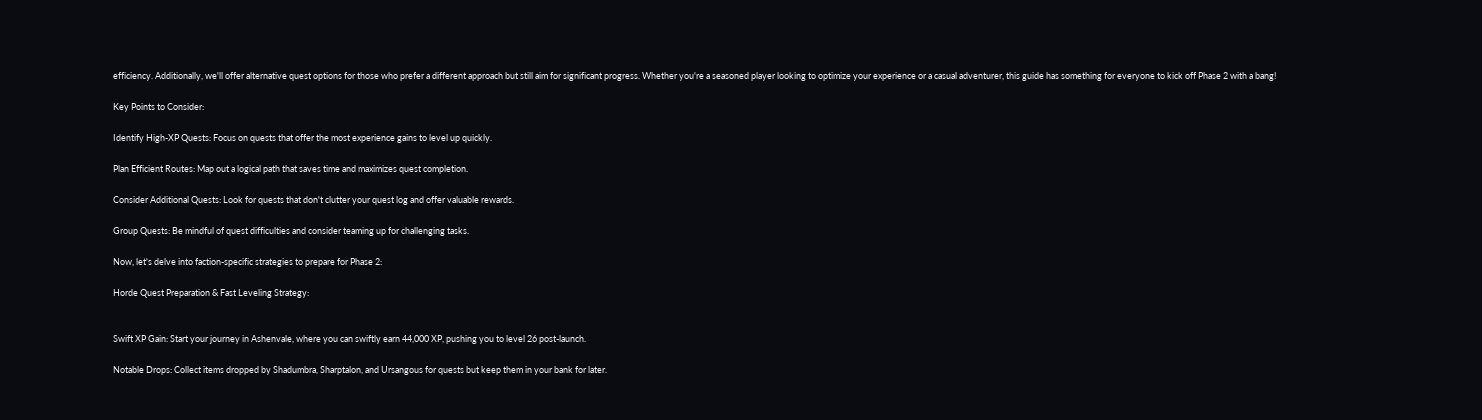efficiency. Additionally, we'll offer alternative quest options for those who prefer a different approach but still aim for significant progress. Whether you're a seasoned player looking to optimize your experience or a casual adventurer, this guide has something for everyone to kick off Phase 2 with a bang!

Key Points to Consider:

Identify High-XP Quests: Focus on quests that offer the most experience gains to level up quickly.

Plan Efficient Routes: Map out a logical path that saves time and maximizes quest completion.

Consider Additional Quests: Look for quests that don't clutter your quest log and offer valuable rewards.

Group Quests: Be mindful of quest difficulties and consider teaming up for challenging tasks.

Now, let's delve into faction-specific strategies to prepare for Phase 2:

Horde Quest Preparation & Fast Leveling Strategy:


Swift XP Gain: Start your journey in Ashenvale, where you can swiftly earn 44,000 XP, pushing you to level 26 post-launch.

Notable Drops: Collect items dropped by Shadumbra, Sharptalon, and Ursangous for quests but keep them in your bank for later.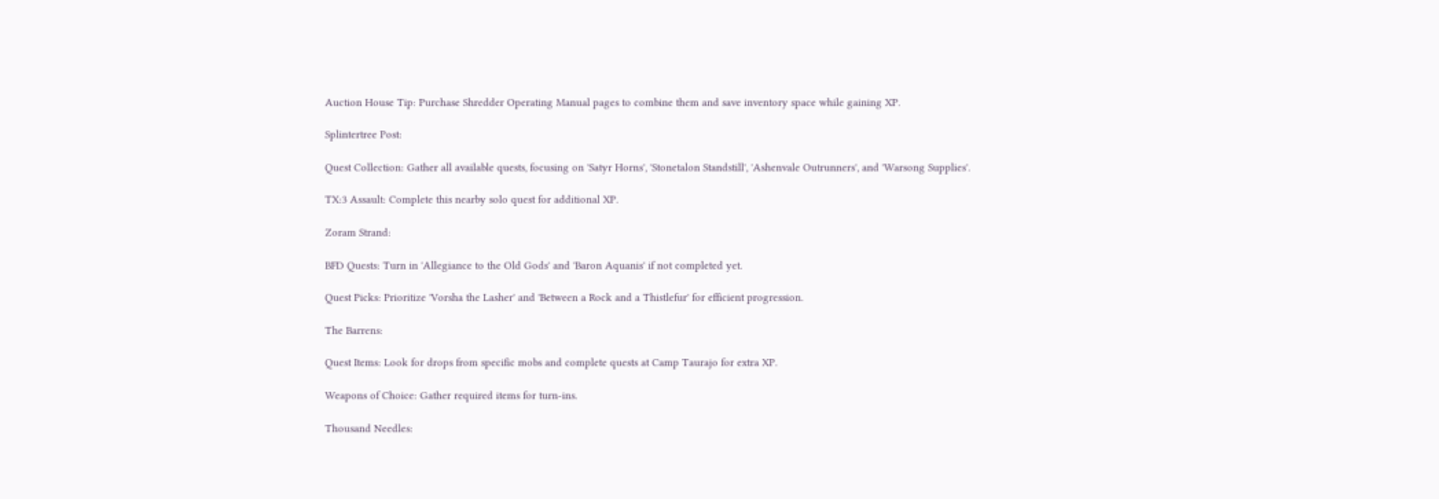Auction House Tip: Purchase Shredder Operating Manual pages to combine them and save inventory space while gaining XP.

Splintertree Post:

Quest Collection: Gather all available quests, focusing on 'Satyr Horns', 'Stonetalon Standstill', 'Ashenvale Outrunners', and 'Warsong Supplies'.

TX:3 Assault: Complete this nearby solo quest for additional XP.

Zoram Strand:

BFD Quests: Turn in 'Allegiance to the Old Gods' and 'Baron Aquanis' if not completed yet.

Quest Picks: Prioritize 'Vorsha the Lasher' and 'Between a Rock and a Thistlefur' for efficient progression.

The Barrens:

Quest Items: Look for drops from specific mobs and complete quests at Camp Taurajo for extra XP.

Weapons of Choice: Gather required items for turn-ins.

Thousand Needles: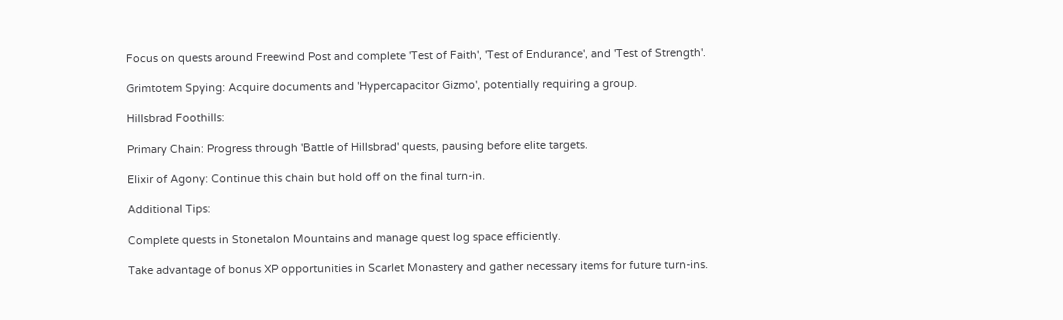Focus on quests around Freewind Post and complete 'Test of Faith', 'Test of Endurance', and 'Test of Strength'.

Grimtotem Spying: Acquire documents and 'Hypercapacitor Gizmo', potentially requiring a group.

Hillsbrad Foothills:

Primary Chain: Progress through 'Battle of Hillsbrad' quests, pausing before elite targets.

Elixir of Agony: Continue this chain but hold off on the final turn-in.

Additional Tips:

Complete quests in Stonetalon Mountains and manage quest log space efficiently.

Take advantage of bonus XP opportunities in Scarlet Monastery and gather necessary items for future turn-ins.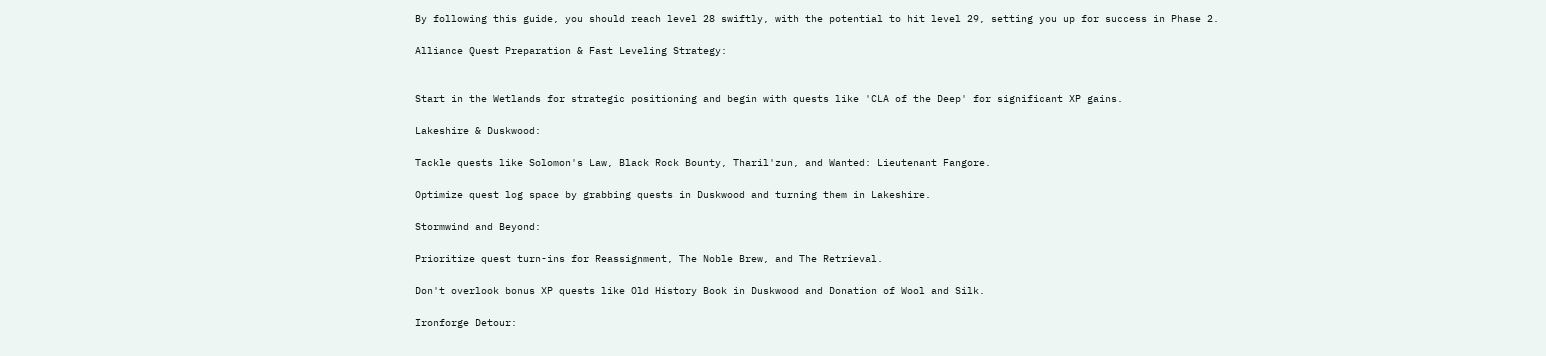By following this guide, you should reach level 28 swiftly, with the potential to hit level 29, setting you up for success in Phase 2.

Alliance Quest Preparation & Fast Leveling Strategy:


Start in the Wetlands for strategic positioning and begin with quests like 'CLA of the Deep' for significant XP gains.

Lakeshire & Duskwood:

Tackle quests like Solomon's Law, Black Rock Bounty, Tharil'zun, and Wanted: Lieutenant Fangore.

Optimize quest log space by grabbing quests in Duskwood and turning them in Lakeshire.

Stormwind and Beyond:

Prioritize quest turn-ins for Reassignment, The Noble Brew, and The Retrieval.

Don't overlook bonus XP quests like Old History Book in Duskwood and Donation of Wool and Silk.

Ironforge Detour: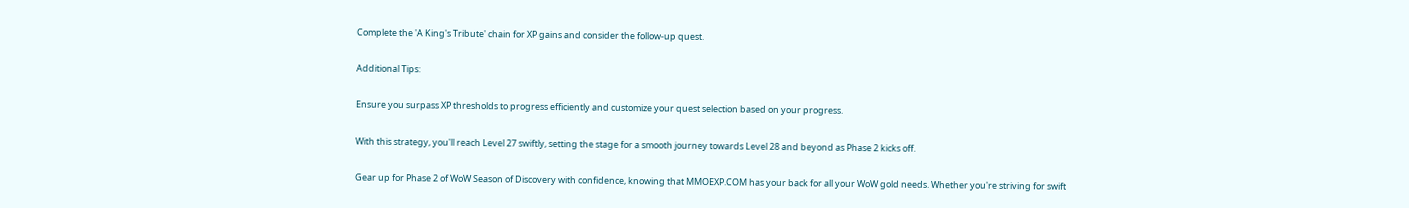Complete the 'A King's Tribute' chain for XP gains and consider the follow-up quest.

Additional Tips:

Ensure you surpass XP thresholds to progress efficiently and customize your quest selection based on your progress.

With this strategy, you'll reach Level 27 swiftly, setting the stage for a smooth journey towards Level 28 and beyond as Phase 2 kicks off.

Gear up for Phase 2 of WoW Season of Discovery with confidence, knowing that MMOEXP.COM has your back for all your WoW gold needs. Whether you're striving for swift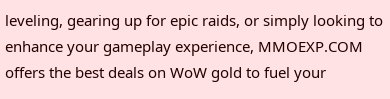leveling, gearing up for epic raids, or simply looking to enhance your gameplay experience, MMOEXP.COM offers the best deals on WoW gold to fuel your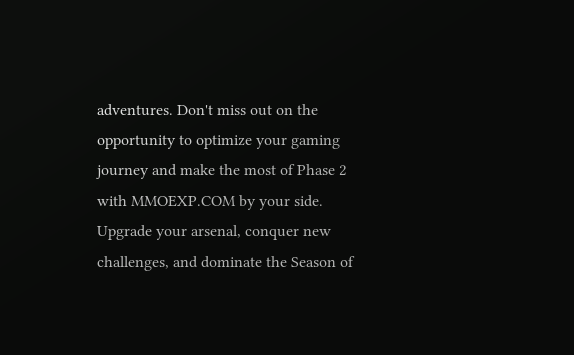adventures. Don't miss out on the opportunity to optimize your gaming journey and make the most of Phase 2 with MMOEXP.COM by your side. Upgrade your arsenal, conquer new challenges, and dominate the Season of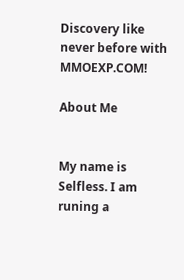Discovery like never before with MMOEXP.COM!

About Me


My name is Selfless. I am runing a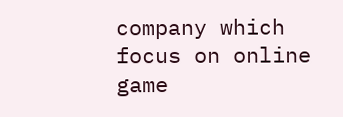company which focus on online game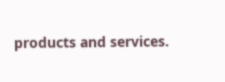products and services.